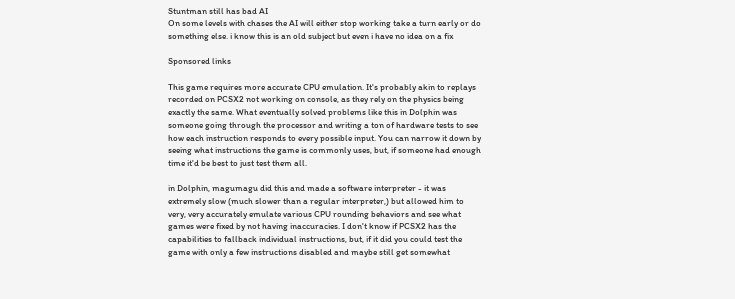Stuntman still has bad AI
On some levels with chases the AI will either stop working take a turn early or do something else. i know this is an old subject but even i have no idea on a fix

Sponsored links

This game requires more accurate CPU emulation. It's probably akin to replays recorded on PCSX2 not working on console, as they rely on the physics being exactly the same. What eventually solved problems like this in Dolphin was someone going through the processor and writing a ton of hardware tests to see how each instruction responds to every possible input. You can narrow it down by seeing what instructions the game is commonly uses, but, if someone had enough time it'd be best to just test them all.

in Dolphin, magumagu did this and made a software interpreter - it was extremely slow (much slower than a regular interpreter,) but allowed him to very, very accurately emulate various CPU rounding behaviors and see what games were fixed by not having inaccuracies. I don't know if PCSX2 has the capabilities to fallback individual instructions, but, if it did you could test the game with only a few instructions disabled and maybe still get somewhat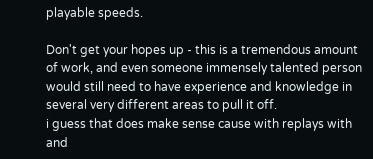playable speeds.

Don't get your hopes up - this is a tremendous amount of work, and even someone immensely talented person would still need to have experience and knowledge in several very different areas to pull it off.
i guess that does make sense cause with replays with and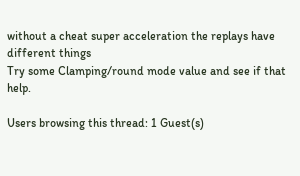without a cheat super acceleration the replays have different things
Try some Clamping/round mode value and see if that help.

Users browsing this thread: 1 Guest(s)